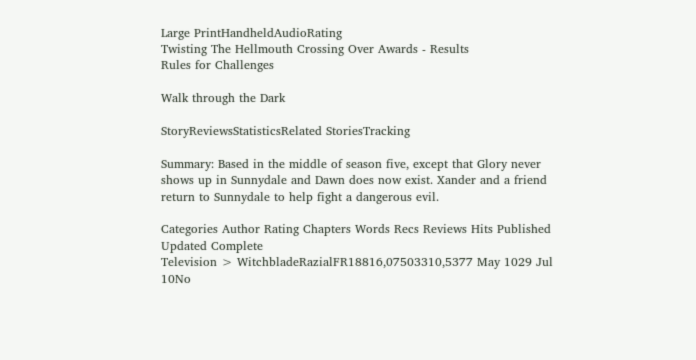Large PrintHandheldAudioRating
Twisting The Hellmouth Crossing Over Awards - Results
Rules for Challenges

Walk through the Dark

StoryReviewsStatisticsRelated StoriesTracking

Summary: Based in the middle of season five, except that Glory never shows up in Sunnydale and Dawn does now exist. Xander and a friend return to Sunnydale to help fight a dangerous evil.

Categories Author Rating Chapters Words Recs Reviews Hits Published Updated Complete
Television > WitchbladeRazialFR18816,07503310,5377 May 1029 Jul 10No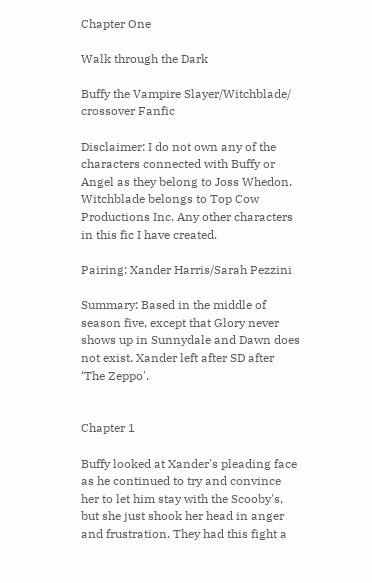Chapter One

Walk through the Dark

Buffy the Vampire Slayer/Witchblade/ crossover Fanfic

Disclaimer: I do not own any of the characters connected with Buffy or Angel as they belong to Joss Whedon. Witchblade belongs to Top Cow Productions Inc. Any other characters in this fic I have created.

Pairing: Xander Harris/Sarah Pezzini

Summary: Based in the middle of season five, except that Glory never shows up in Sunnydale and Dawn does not exist. Xander left after SD after ‘The Zeppo'.


Chapter 1

Buffy looked at Xander's pleading face as he continued to try and convince her to let him stay with the Scooby's, but she just shook her head in anger and frustration. They had this fight a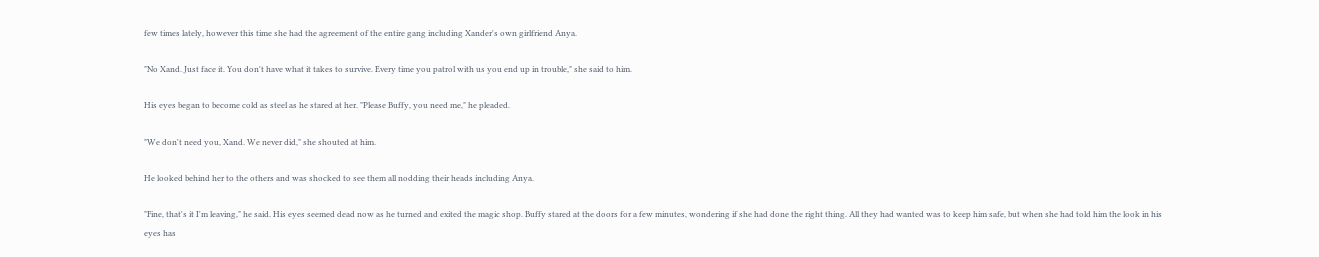few times lately, however this time she had the agreement of the entire gang including Xander's own girlfriend Anya.

"No Xand. Just face it. You don't have what it takes to survive. Every time you patrol with us you end up in trouble," she said to him.

His eyes began to become cold as steel as he stared at her. "Please Buffy, you need me," he pleaded.

"We don't need you, Xand. We never did," she shouted at him.

He looked behind her to the others and was shocked to see them all nodding their heads including Anya.

"Fine, that's it I'm leaving," he said. His eyes seemed dead now as he turned and exited the magic shop. Buffy stared at the doors for a few minutes, wondering if she had done the right thing. All they had wanted was to keep him safe, but when she had told him the look in his eyes has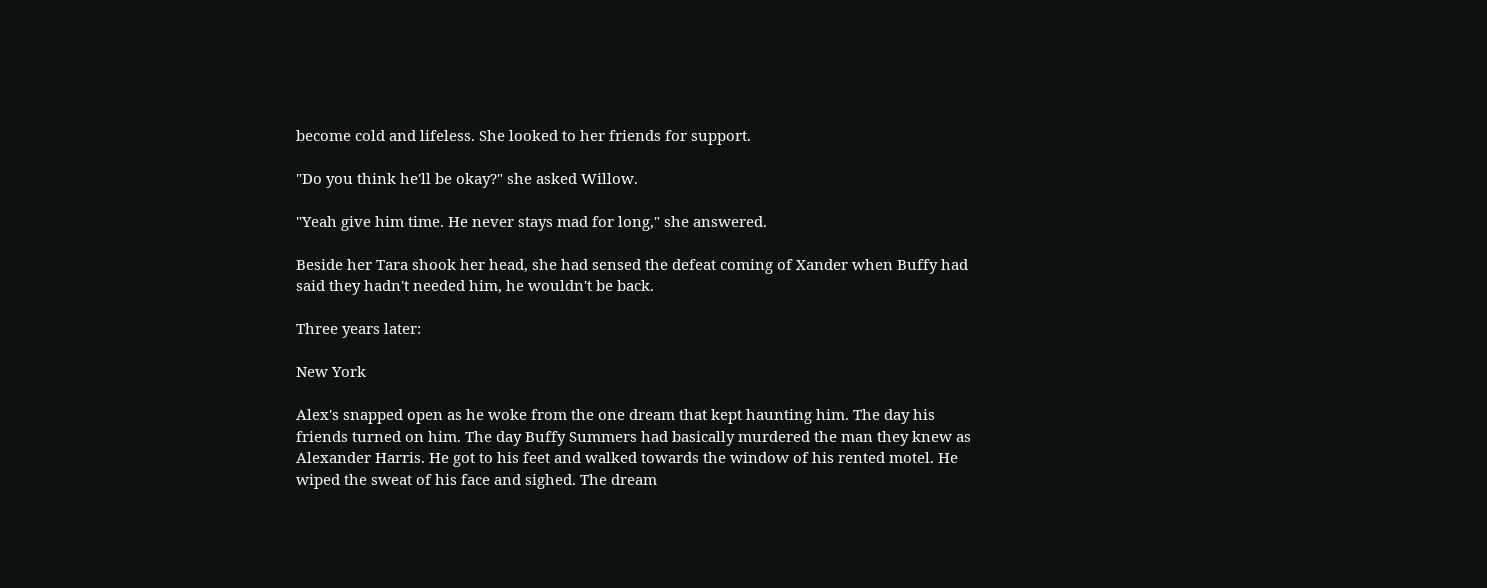become cold and lifeless. She looked to her friends for support.

"Do you think he'll be okay?" she asked Willow.

"Yeah give him time. He never stays mad for long," she answered.

Beside her Tara shook her head, she had sensed the defeat coming of Xander when Buffy had said they hadn't needed him, he wouldn't be back.

Three years later:

New York

Alex's snapped open as he woke from the one dream that kept haunting him. The day his friends turned on him. The day Buffy Summers had basically murdered the man they knew as Alexander Harris. He got to his feet and walked towards the window of his rented motel. He wiped the sweat of his face and sighed. The dream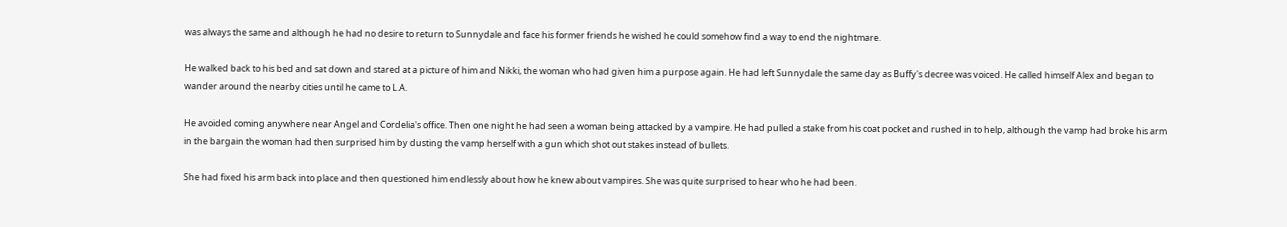was always the same and although he had no desire to return to Sunnydale and face his former friends he wished he could somehow find a way to end the nightmare.

He walked back to his bed and sat down and stared at a picture of him and Nikki, the woman who had given him a purpose again. He had left Sunnydale the same day as Buffy's decree was voiced. He called himself Alex and began to wander around the nearby cities until he came to L.A.

He avoided coming anywhere near Angel and Cordelia's office. Then one night he had seen a woman being attacked by a vampire. He had pulled a stake from his coat pocket and rushed in to help, although the vamp had broke his arm in the bargain the woman had then surprised him by dusting the vamp herself with a gun which shot out stakes instead of bullets.

She had fixed his arm back into place and then questioned him endlessly about how he knew about vampires. She was quite surprised to hear who he had been.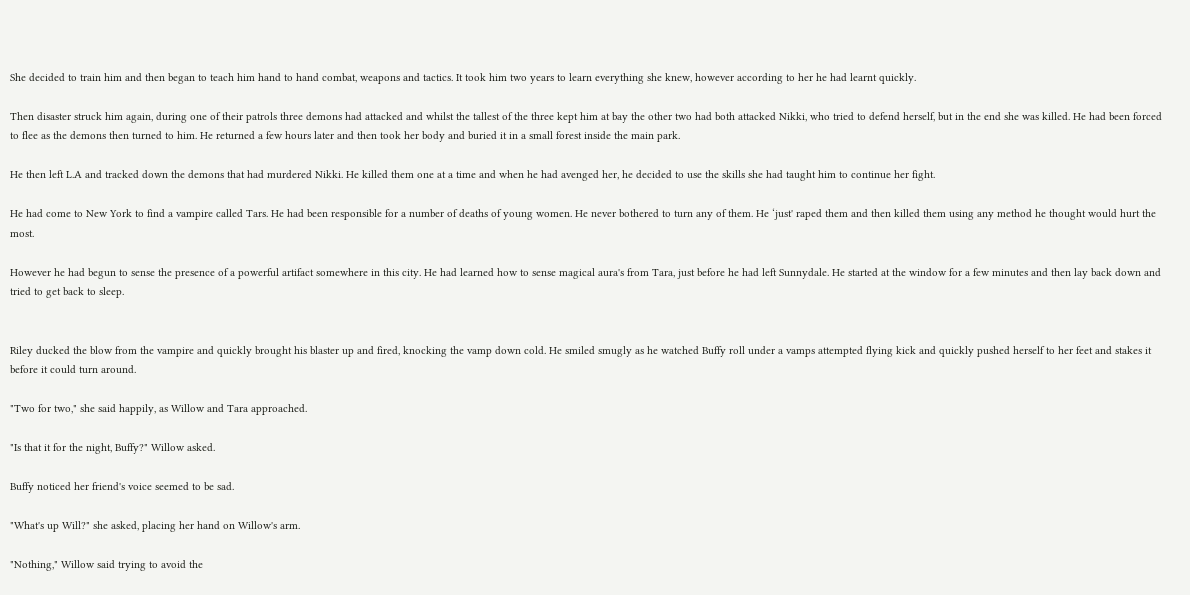She decided to train him and then began to teach him hand to hand combat, weapons and tactics. It took him two years to learn everything she knew, however according to her he had learnt quickly.

Then disaster struck him again, during one of their patrols three demons had attacked and whilst the tallest of the three kept him at bay the other two had both attacked Nikki, who tried to defend herself, but in the end she was killed. He had been forced to flee as the demons then turned to him. He returned a few hours later and then took her body and buried it in a small forest inside the main park.

He then left L.A and tracked down the demons that had murdered Nikki. He killed them one at a time and when he had avenged her, he decided to use the skills she had taught him to continue her fight.

He had come to New York to find a vampire called Tars. He had been responsible for a number of deaths of young women. He never bothered to turn any of them. He ‘just' raped them and then killed them using any method he thought would hurt the most.

However he had begun to sense the presence of a powerful artifact somewhere in this city. He had learned how to sense magical aura's from Tara, just before he had left Sunnydale. He started at the window for a few minutes and then lay back down and tried to get back to sleep.


Riley ducked the blow from the vampire and quickly brought his blaster up and fired, knocking the vamp down cold. He smiled smugly as he watched Buffy roll under a vamps attempted flying kick and quickly pushed herself to her feet and stakes it before it could turn around.

"Two for two," she said happily, as Willow and Tara approached.

"Is that it for the night, Buffy?" Willow asked.

Buffy noticed her friend's voice seemed to be sad.

"What's up Will?" she asked, placing her hand on Willow's arm.

"Nothing," Willow said trying to avoid the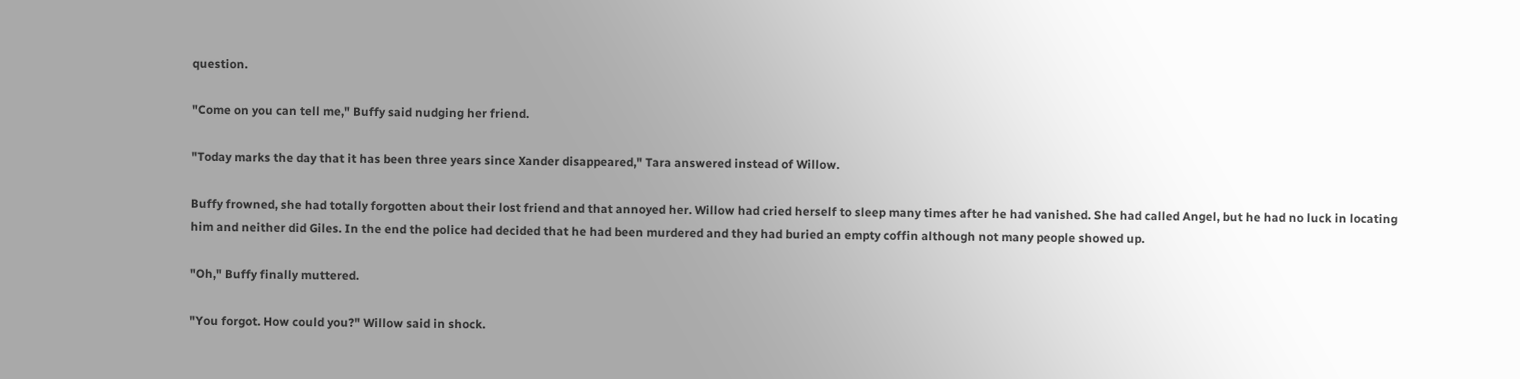question.

"Come on you can tell me," Buffy said nudging her friend.

"Today marks the day that it has been three years since Xander disappeared," Tara answered instead of Willow.

Buffy frowned, she had totally forgotten about their lost friend and that annoyed her. Willow had cried herself to sleep many times after he had vanished. She had called Angel, but he had no luck in locating him and neither did Giles. In the end the police had decided that he had been murdered and they had buried an empty coffin although not many people showed up.

"Oh," Buffy finally muttered.

"You forgot. How could you?" Willow said in shock.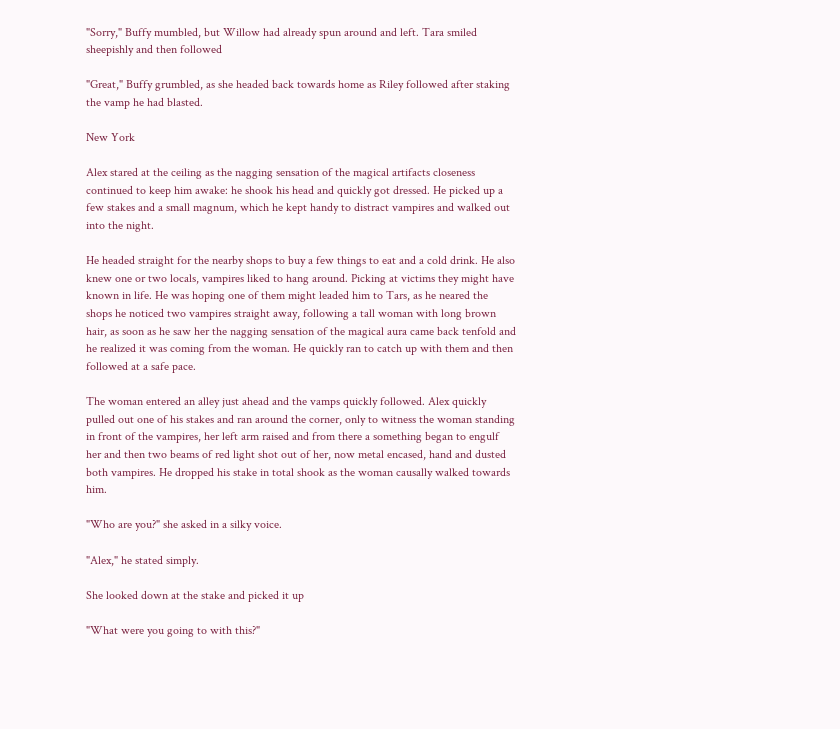"Sorry," Buffy mumbled, but Willow had already spun around and left. Tara smiled sheepishly and then followed

"Great," Buffy grumbled, as she headed back towards home as Riley followed after staking the vamp he had blasted.

New York

Alex stared at the ceiling as the nagging sensation of the magical artifacts closeness continued to keep him awake: he shook his head and quickly got dressed. He picked up a few stakes and a small magnum, which he kept handy to distract vampires and walked out into the night.

He headed straight for the nearby shops to buy a few things to eat and a cold drink. He also knew one or two locals, vampires liked to hang around. Picking at victims they might have known in life. He was hoping one of them might leaded him to Tars, as he neared the shops he noticed two vampires straight away, following a tall woman with long brown hair, as soon as he saw her the nagging sensation of the magical aura came back tenfold and he realized it was coming from the woman. He quickly ran to catch up with them and then followed at a safe pace.

The woman entered an alley just ahead and the vamps quickly followed. Alex quickly pulled out one of his stakes and ran around the corner, only to witness the woman standing in front of the vampires, her left arm raised and from there a something began to engulf her and then two beams of red light shot out of her, now metal encased, hand and dusted both vampires. He dropped his stake in total shook as the woman causally walked towards him.

"Who are you?" she asked in a silky voice.

"Alex," he stated simply.

She looked down at the stake and picked it up

"What were you going to with this?"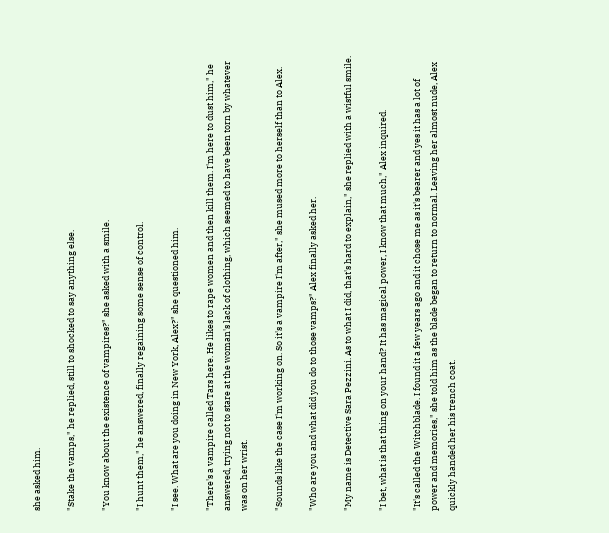she asked him.

"Stake the vamps," he replied, still to shocked to say anything else.

"You know about the existence of vampires?" she asked with a smile.

"I hunt them," he answered, finally regaining some sense of control.

"I see. What are you doing in New York, Alex?" she questioned him.

"There's a vampire called Tars here. He likes to rape women and then kill them. I'm here to dust him," he answered, trying not to stare at the woman's lack of clothing, which seemed to have been torn by whatever was on her wrist.

"Sounds like the case I'm working on. So it's a vampire I'm after," she mused more to herself than to Alex.

"Who are you and what did you do to those vamps?" Alex finally asked her.

"My name is Detective Sara Pezzini. As to what I did, that's hard to explain," she replied with a wistful smile.

"I bet, what is that thing on your hand? It has magical power, I know that much," Alex inquired.

"It's called the Witchblade. I found it a few years ago and it chose me as it's bearer and yes it has a lot of power and memories," she told him as the blade began to return to normal. Leaving her almost nude, Alex quickly handed her his trench coat.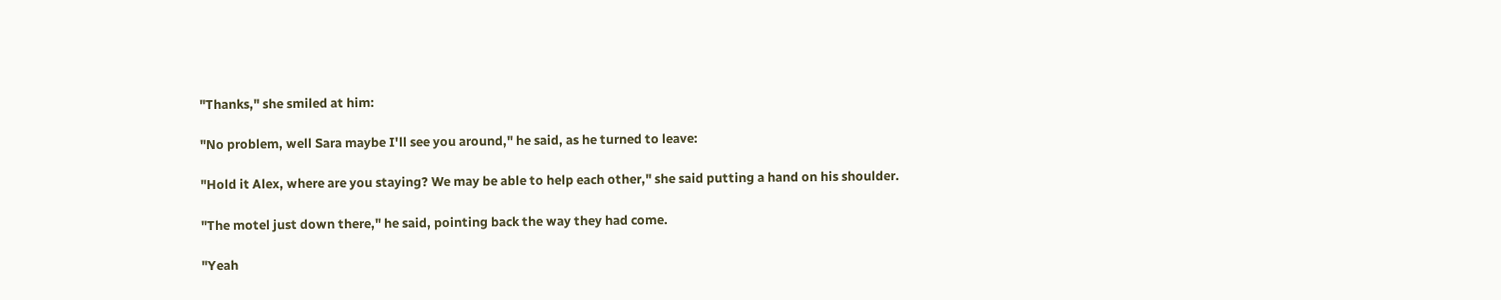"Thanks," she smiled at him:

"No problem, well Sara maybe I'll see you around," he said, as he turned to leave:

"Hold it Alex, where are you staying? We may be able to help each other," she said putting a hand on his shoulder.

"The motel just down there," he said, pointing back the way they had come.

"Yeah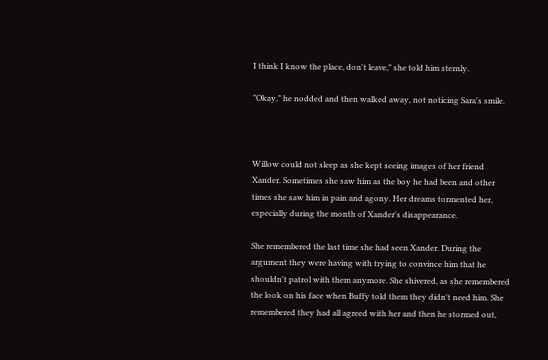I think I know the place, don't leave," she told him sternly.

"Okay," he nodded and then walked away, not noticing Sara's smile.



Willow could not sleep as she kept seeing images of her friend Xander. Sometimes she saw him as the boy he had been and other times she saw him in pain and agony. Her dreams tormented her, especially during the month of Xander's disappearance.

She remembered the last time she had seen Xander. During the argument they were having with trying to convince him that he shouldn't patrol with them anymore. She shivered, as she remembered the look on his face when Buffy told them they didn't need him. She remembered they had all agreed with her and then he stormed out,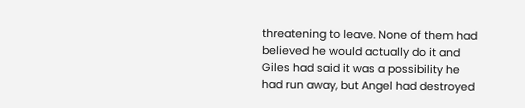threatening to leave. None of them had believed he would actually do it and Giles had said it was a possibility he had run away, but Angel had destroyed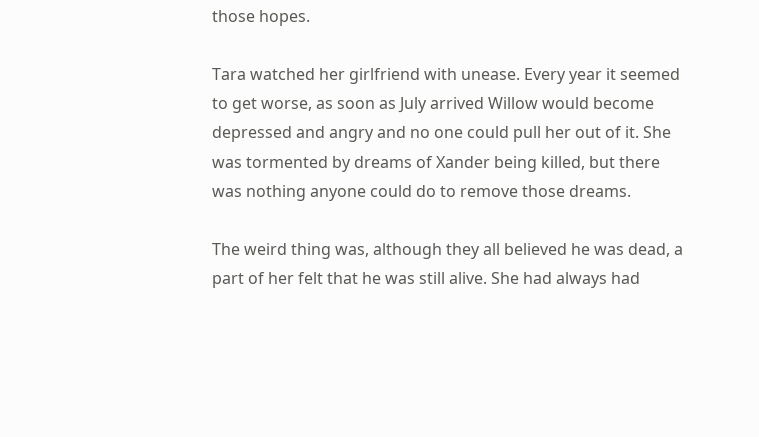those hopes.

Tara watched her girlfriend with unease. Every year it seemed to get worse, as soon as July arrived Willow would become depressed and angry and no one could pull her out of it. She was tormented by dreams of Xander being killed, but there was nothing anyone could do to remove those dreams.

The weird thing was, although they all believed he was dead, a part of her felt that he was still alive. She had always had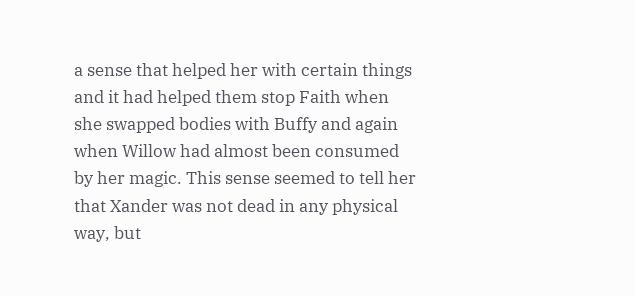a sense that helped her with certain things and it had helped them stop Faith when she swapped bodies with Buffy and again when Willow had almost been consumed by her magic. This sense seemed to tell her that Xander was not dead in any physical way, but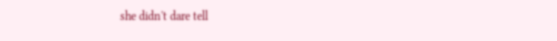she didn't dare tell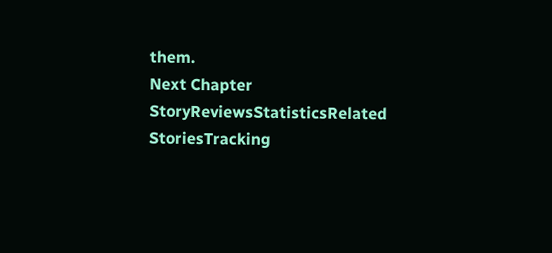them.
Next Chapter
StoryReviewsStatisticsRelated StoriesTracking